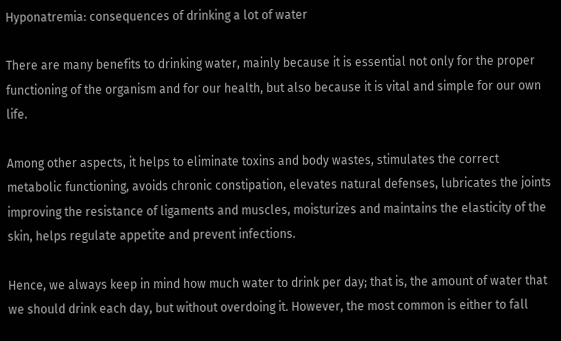Hyponatremia: consequences of drinking a lot of water

There are many benefits to drinking water, mainly because it is essential not only for the proper functioning of the organism and for our health, but also because it is vital and simple for our own life.

Among other aspects, it helps to eliminate toxins and body wastes, stimulates the correct metabolic functioning, avoids chronic constipation, elevates natural defenses, lubricates the joints improving the resistance of ligaments and muscles, moisturizes and maintains the elasticity of the skin, helps regulate appetite and prevent infections.

Hence, we always keep in mind how much water to drink per day; that is, the amount of water that we should drink each day, but without overdoing it. However, the most common is either to fall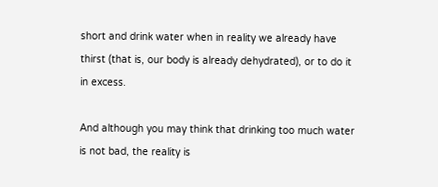short and drink water when in reality we already have thirst (that is, our body is already dehydrated), or to do it in excess.

And although you may think that drinking too much water is not bad, the reality is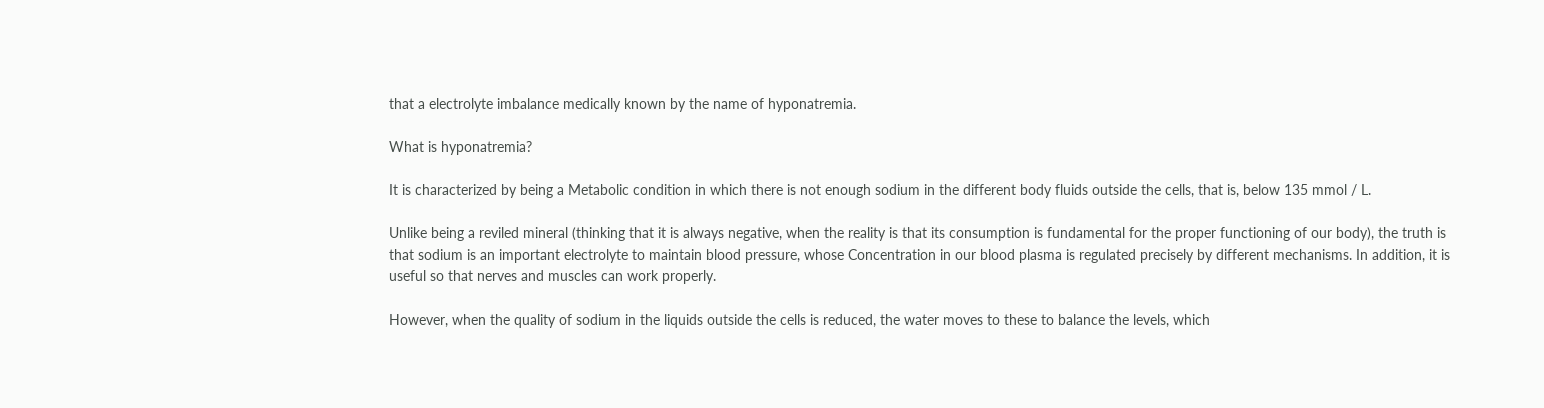that a electrolyte imbalance medically known by the name of hyponatremia.

What is hyponatremia?

It is characterized by being a Metabolic condition in which there is not enough sodium in the different body fluids outside the cells, that is, below 135 mmol / L.

Unlike being a reviled mineral (thinking that it is always negative, when the reality is that its consumption is fundamental for the proper functioning of our body), the truth is that sodium is an important electrolyte to maintain blood pressure, whose Concentration in our blood plasma is regulated precisely by different mechanisms. In addition, it is useful so that nerves and muscles can work properly.

However, when the quality of sodium in the liquids outside the cells is reduced, the water moves to these to balance the levels, which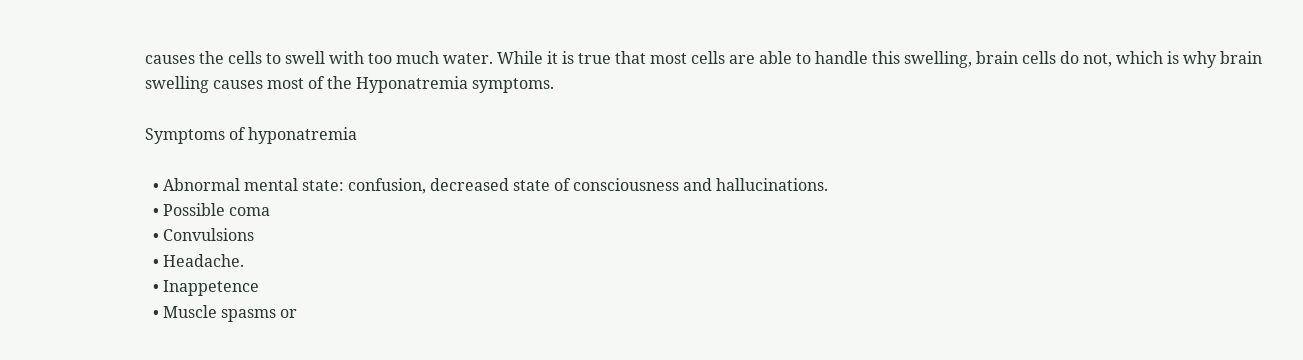causes the cells to swell with too much water. While it is true that most cells are able to handle this swelling, brain cells do not, which is why brain swelling causes most of the Hyponatremia symptoms.

Symptoms of hyponatremia

  • Abnormal mental state: confusion, decreased state of consciousness and hallucinations.
  • Possible coma
  • Convulsions
  • Headache.
  • Inappetence
  • Muscle spasms or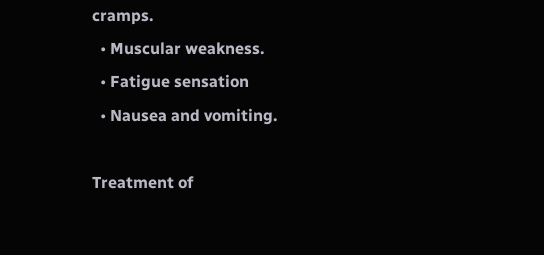cramps.
  • Muscular weakness.
  • Fatigue sensation
  • Nausea and vomiting.

Treatment of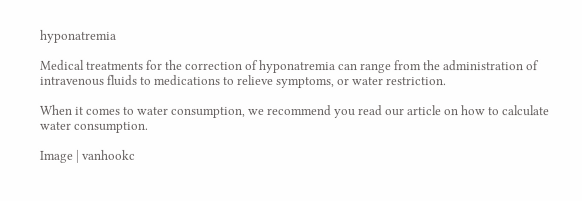hyponatremia

Medical treatments for the correction of hyponatremia can range from the administration of intravenous fluids to medications to relieve symptoms, or water restriction.

When it comes to water consumption, we recommend you read our article on how to calculate water consumption.

Image | vanhookc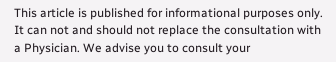This article is published for informational purposes only. It can not and should not replace the consultation with a Physician. We advise you to consult your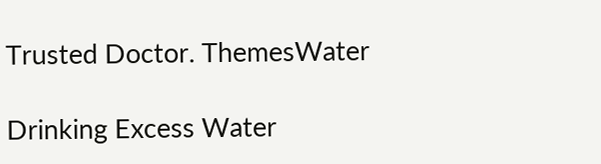Trusted Doctor. ThemesWater

Drinking Excess Water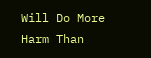Will Do More Harm Than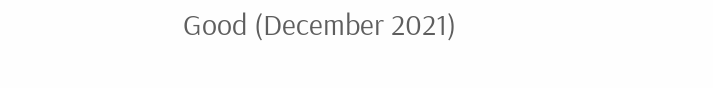Good (December 2021)